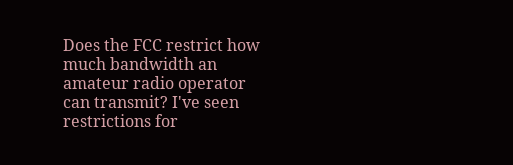Does the FCC restrict how much bandwidth an amateur radio operator can transmit? I've seen restrictions for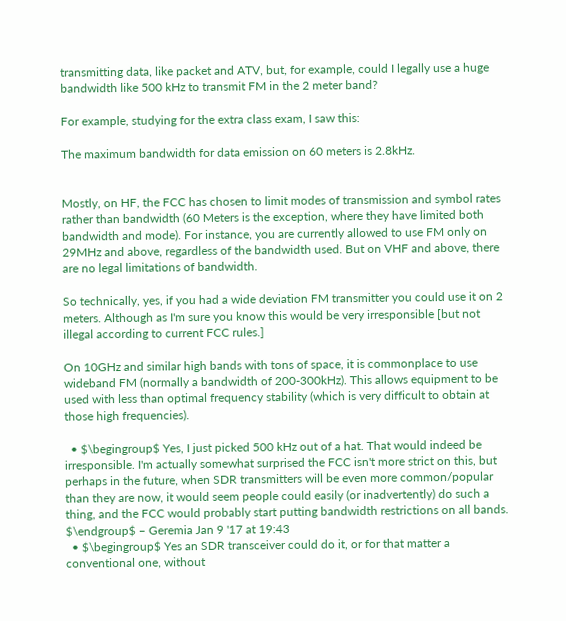transmitting data, like packet and ATV, but, for example, could I legally use a huge bandwidth like 500 kHz to transmit FM in the 2 meter band?

For example, studying for the extra class exam, I saw this:

The maximum bandwidth for data emission on 60 meters is 2.8kHz.


Mostly, on HF, the FCC has chosen to limit modes of transmission and symbol rates rather than bandwidth (60 Meters is the exception, where they have limited both bandwidth and mode). For instance, you are currently allowed to use FM only on 29MHz and above, regardless of the bandwidth used. But on VHF and above, there are no legal limitations of bandwidth.

So technically, yes, if you had a wide deviation FM transmitter you could use it on 2 meters. Although as I'm sure you know this would be very irresponsible [but not illegal according to current FCC rules.]

On 10GHz and similar high bands with tons of space, it is commonplace to use wideband FM (normally a bandwidth of 200-300kHz). This allows equipment to be used with less than optimal frequency stability (which is very difficult to obtain at those high frequencies).

  • $\begingroup$ Yes, I just picked 500 kHz out of a hat. That would indeed be irresponsible. I'm actually somewhat surprised the FCC isn't more strict on this, but perhaps in the future, when SDR transmitters will be even more common/popular than they are now, it would seem people could easily (or inadvertently) do such a thing, and the FCC would probably start putting bandwidth restrictions on all bands. $\endgroup$ – Geremia Jan 9 '17 at 19:43
  • $\begingroup$ Yes an SDR transceiver could do it, or for that matter a conventional one, without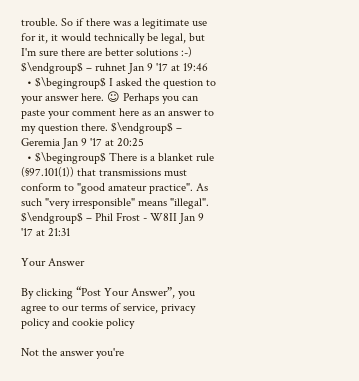trouble. So if there was a legitimate use for it, it would technically be legal, but I'm sure there are better solutions :-) $\endgroup$ – ruhnet Jan 9 '17 at 19:46
  • $\begingroup$ I asked the question to your answer here. ☺ Perhaps you can paste your comment here as an answer to my question there. $\endgroup$ – Geremia Jan 9 '17 at 20:25
  • $\begingroup$ There is a blanket rule (§97.101(1)) that transmissions must conform to "good amateur practice". As such "very irresponsible" means "illegal". $\endgroup$ – Phil Frost - W8II Jan 9 '17 at 21:31

Your Answer

By clicking “Post Your Answer”, you agree to our terms of service, privacy policy and cookie policy

Not the answer you're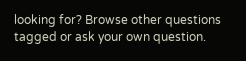looking for? Browse other questions tagged or ask your own question.